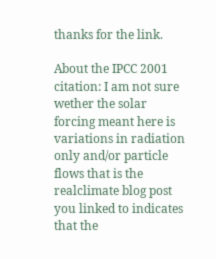thanks for the link.

About the IPCC 2001 citation: I am not sure wether the solar forcing meant here is variations in radiation only and/or particle flows that is the
realclimate blog post you linked to indicates that the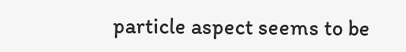particle aspect seems to be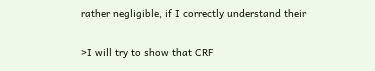rather negligible, if I correctly understand their

>I will try to show that CRF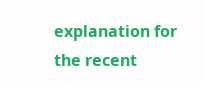explanation for the recent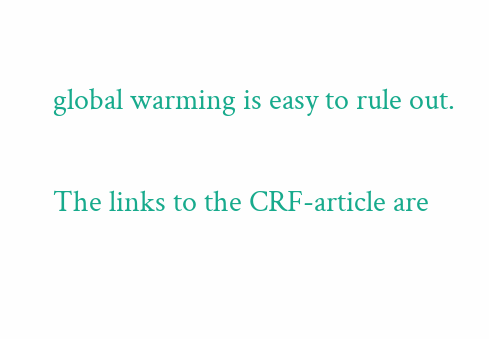global warming is easy to rule out.

The links to the CRF-article are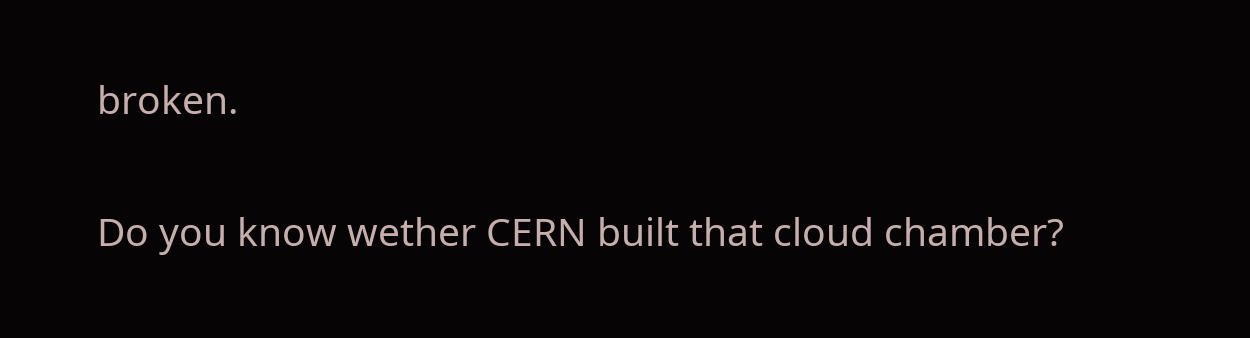broken.

Do you know wether CERN built that cloud chamber?